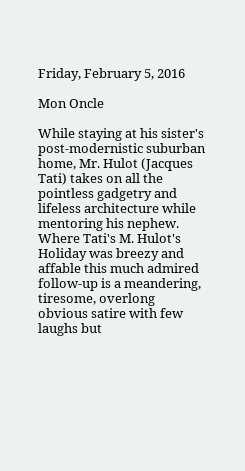Friday, February 5, 2016

Mon Oncle

While staying at his sister's post-modernistic suburban home, Mr. Hulot (Jacques Tati) takes on all the pointless gadgetry and lifeless architecture while mentoring his nephew. Where Tati's M. Hulot's Holiday was breezy and affable this much admired follow-up is a meandering, tiresome, overlong obvious satire with few laughs but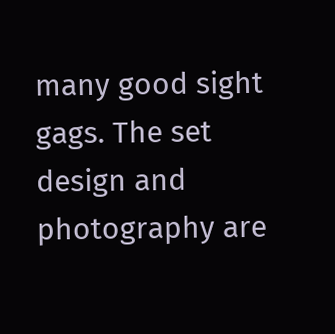many good sight gags. The set design and photography are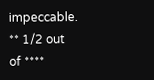impeccable.
** 1/2 out of ****